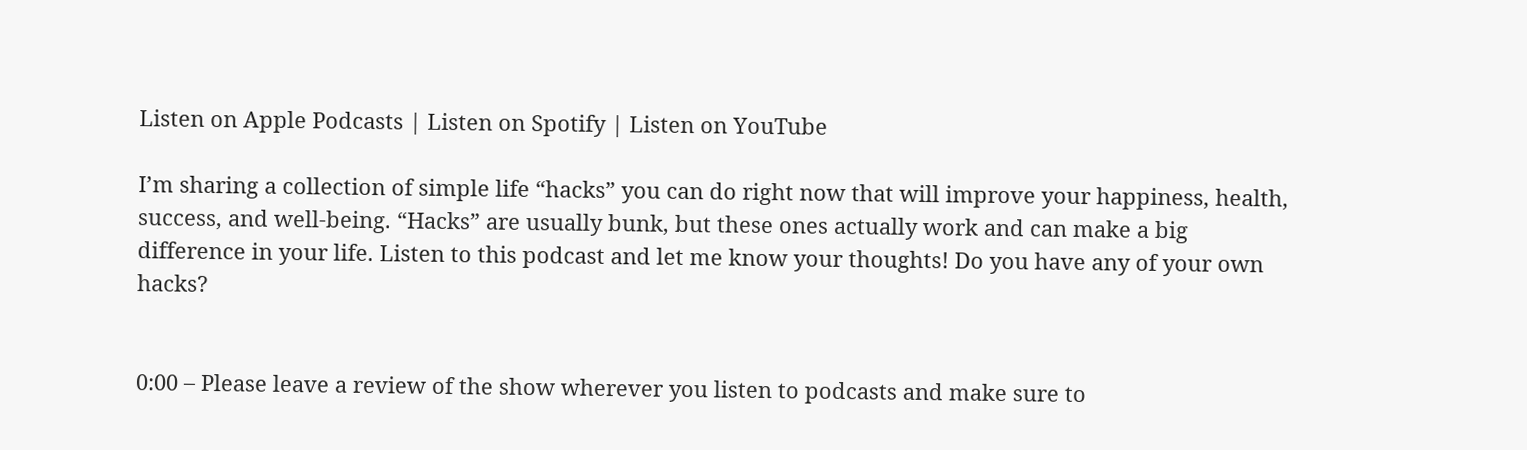Listen on Apple Podcasts | Listen on Spotify | Listen on YouTube

I’m sharing a collection of simple life “hacks” you can do right now that will improve your happiness, health, success, and well-being. “Hacks” are usually bunk, but these ones actually work and can make a big difference in your life. Listen to this podcast and let me know your thoughts! Do you have any of your own hacks?


0:00 – Please leave a review of the show wherever you listen to podcasts and make sure to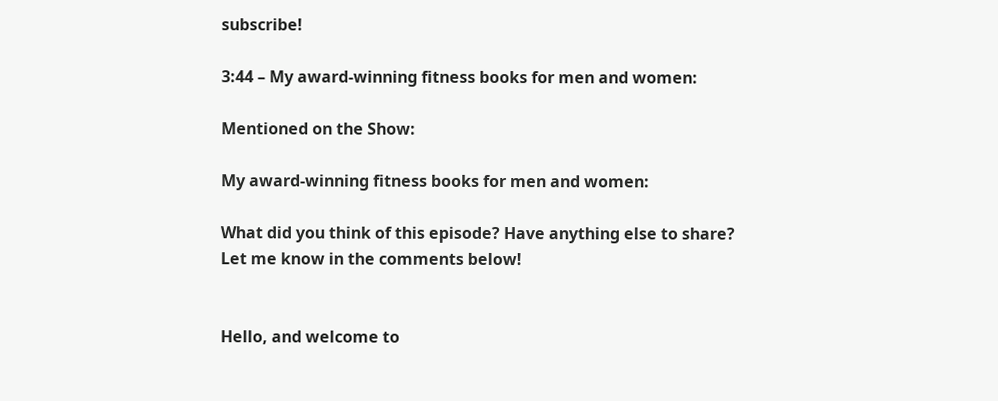subscribe!

3:44 – My award-winning fitness books for men and women:

Mentioned on the Show:

My award-winning fitness books for men and women:

What did you think of this episode? Have anything else to share? Let me know in the comments below!


Hello, and welcome to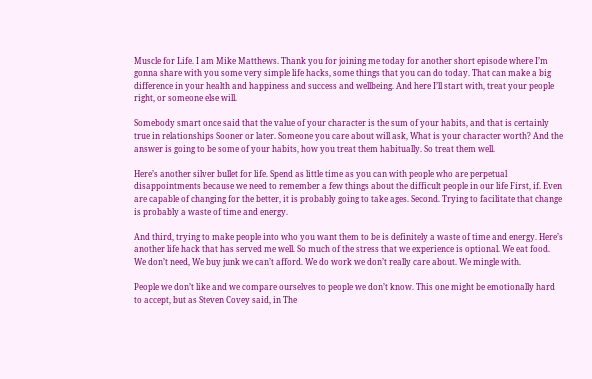Muscle for Life. I am Mike Matthews. Thank you for joining me today for another short episode where I’m gonna share with you some very simple life hacks, some things that you can do today. That can make a big difference in your health and happiness and success and wellbeing. And here I’ll start with, treat your people right, or someone else will.

Somebody smart once said that the value of your character is the sum of your habits, and that is certainly true in relationships Sooner or later. Someone you care about will ask, What is your character worth? And the answer is going to be some of your habits, how you treat them habitually. So treat them well.

Here’s another silver bullet for life. Spend as little time as you can with people who are perpetual disappointments because we need to remember a few things about the difficult people in our life First, if. Even are capable of changing for the better, it is probably going to take ages. Second. Trying to facilitate that change is probably a waste of time and energy.

And third, trying to make people into who you want them to be is definitely a waste of time and energy. Here’s another life hack that has served me well. So much of the stress that we experience is optional. We eat food. We don’t need, We buy junk we can’t afford. We do work we don’t really care about. We mingle with.

People we don’t like and we compare ourselves to people we don’t know. This one might be emotionally hard to accept, but as Steven Covey said, in The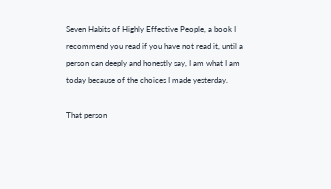Seven Habits of Highly Effective People, a book I recommend you read if you have not read it, until a person can deeply and honestly say, I am what I am today because of the choices I made yesterday.

That person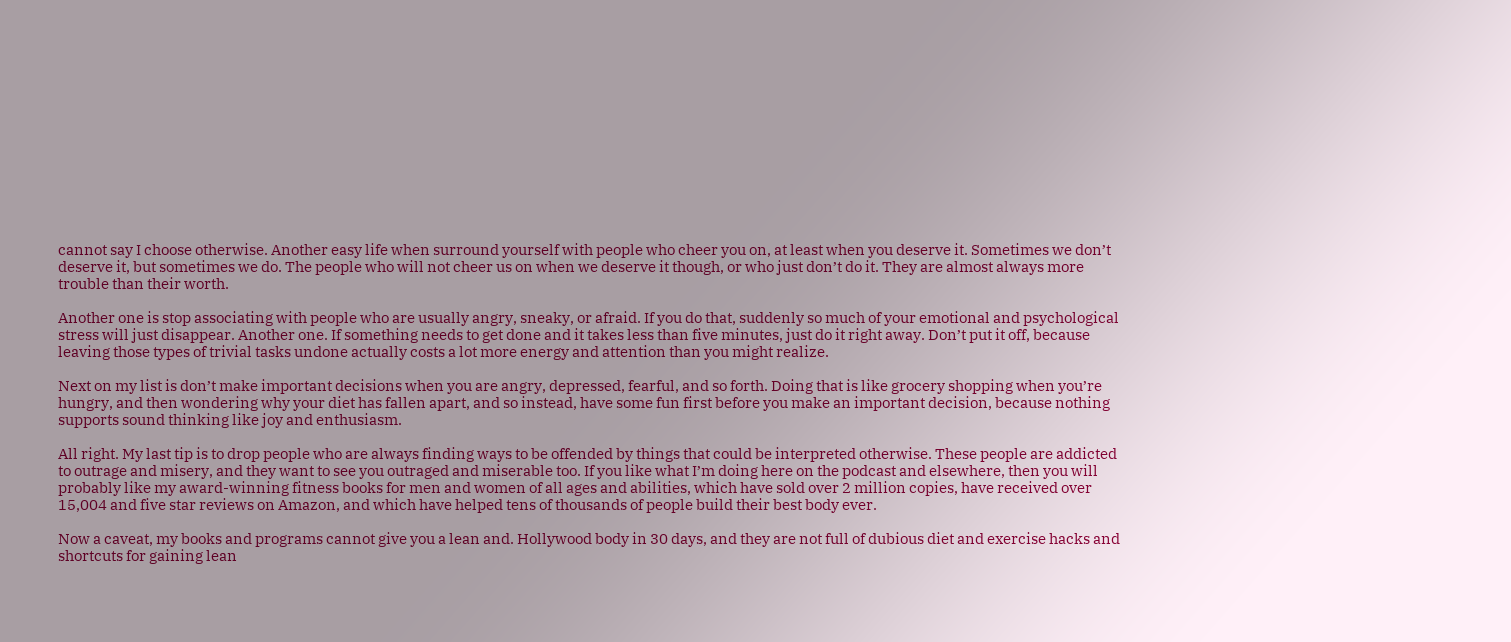cannot say I choose otherwise. Another easy life when surround yourself with people who cheer you on, at least when you deserve it. Sometimes we don’t deserve it, but sometimes we do. The people who will not cheer us on when we deserve it though, or who just don’t do it. They are almost always more trouble than their worth.

Another one is stop associating with people who are usually angry, sneaky, or afraid. If you do that, suddenly so much of your emotional and psychological stress will just disappear. Another one. If something needs to get done and it takes less than five minutes, just do it right away. Don’t put it off, because leaving those types of trivial tasks undone actually costs a lot more energy and attention than you might realize.

Next on my list is don’t make important decisions when you are angry, depressed, fearful, and so forth. Doing that is like grocery shopping when you’re hungry, and then wondering why your diet has fallen apart, and so instead, have some fun first before you make an important decision, because nothing supports sound thinking like joy and enthusiasm.

All right. My last tip is to drop people who are always finding ways to be offended by things that could be interpreted otherwise. These people are addicted to outrage and misery, and they want to see you outraged and miserable too. If you like what I’m doing here on the podcast and elsewhere, then you will probably like my award-winning fitness books for men and women of all ages and abilities, which have sold over 2 million copies, have received over 15,004 and five star reviews on Amazon, and which have helped tens of thousands of people build their best body ever.

Now a caveat, my books and programs cannot give you a lean and. Hollywood body in 30 days, and they are not full of dubious diet and exercise hacks and shortcuts for gaining lean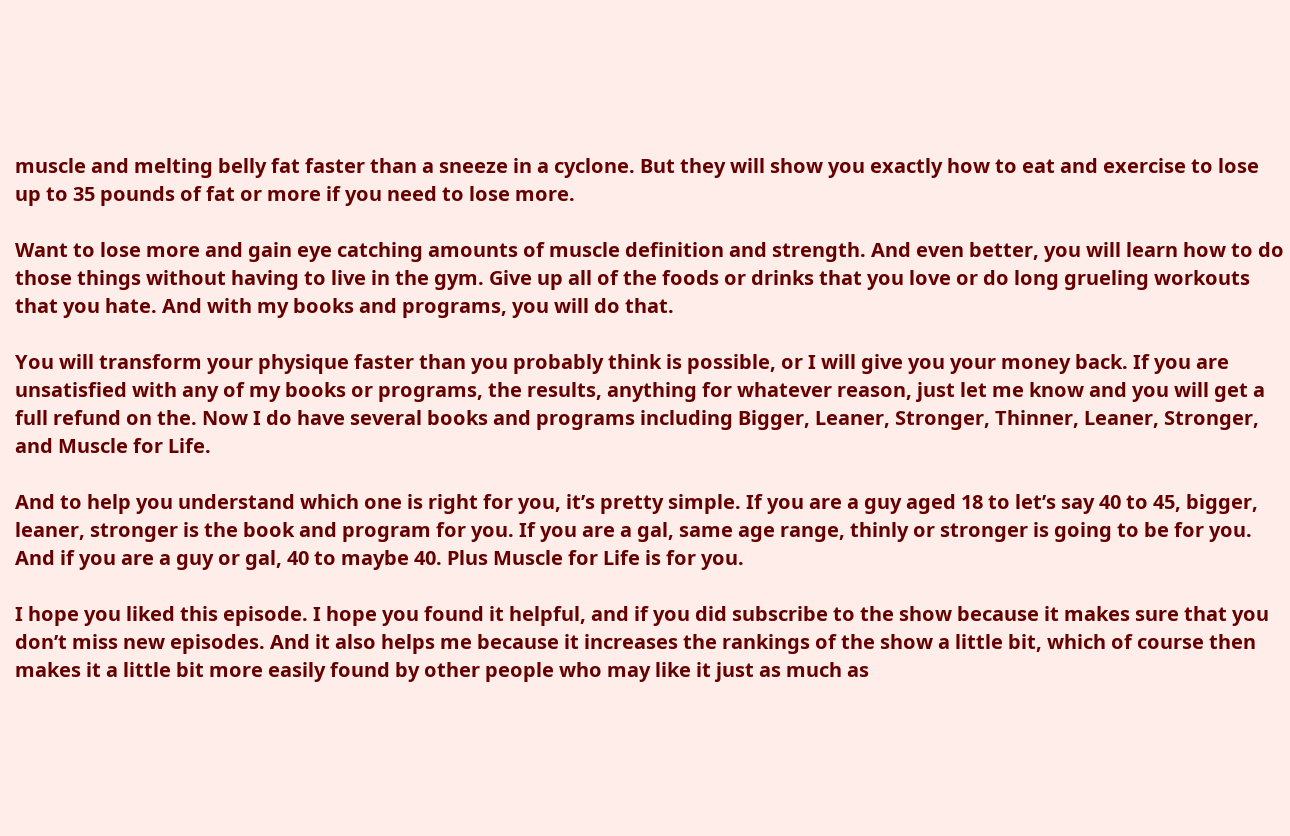muscle and melting belly fat faster than a sneeze in a cyclone. But they will show you exactly how to eat and exercise to lose up to 35 pounds of fat or more if you need to lose more.

Want to lose more and gain eye catching amounts of muscle definition and strength. And even better, you will learn how to do those things without having to live in the gym. Give up all of the foods or drinks that you love or do long grueling workouts that you hate. And with my books and programs, you will do that.

You will transform your physique faster than you probably think is possible, or I will give you your money back. If you are unsatisfied with any of my books or programs, the results, anything for whatever reason, just let me know and you will get a full refund on the. Now I do have several books and programs including Bigger, Leaner, Stronger, Thinner, Leaner, Stronger, and Muscle for Life.

And to help you understand which one is right for you, it’s pretty simple. If you are a guy aged 18 to let’s say 40 to 45, bigger, leaner, stronger is the book and program for you. If you are a gal, same age range, thinly or stronger is going to be for you. And if you are a guy or gal, 40 to maybe 40. Plus Muscle for Life is for you.

I hope you liked this episode. I hope you found it helpful, and if you did subscribe to the show because it makes sure that you don’t miss new episodes. And it also helps me because it increases the rankings of the show a little bit, which of course then makes it a little bit more easily found by other people who may like it just as much as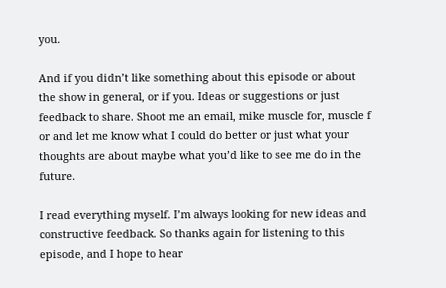you.

And if you didn’t like something about this episode or about the show in general, or if you. Ideas or suggestions or just feedback to share. Shoot me an email, mike muscle for, muscle f or and let me know what I could do better or just what your thoughts are about maybe what you’d like to see me do in the future.

I read everything myself. I’m always looking for new ideas and constructive feedback. So thanks again for listening to this episode, and I hope to hear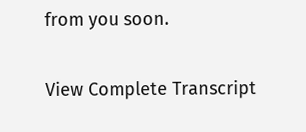from you soon.

View Complete Transcript